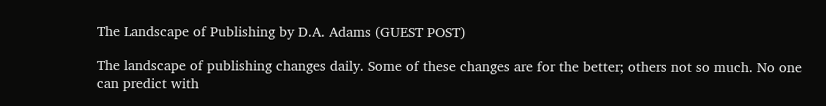The Landscape of Publishing by D.A. Adams (GUEST POST)

The landscape of publishing changes daily. Some of these changes are for the better; others not so much. No one can predict with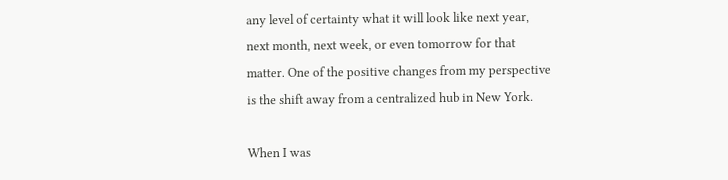any level of certainty what it will look like next year, next month, next week, or even tomorrow for that matter. One of the positive changes from my perspective is the shift away from a centralized hub in New York.

When I was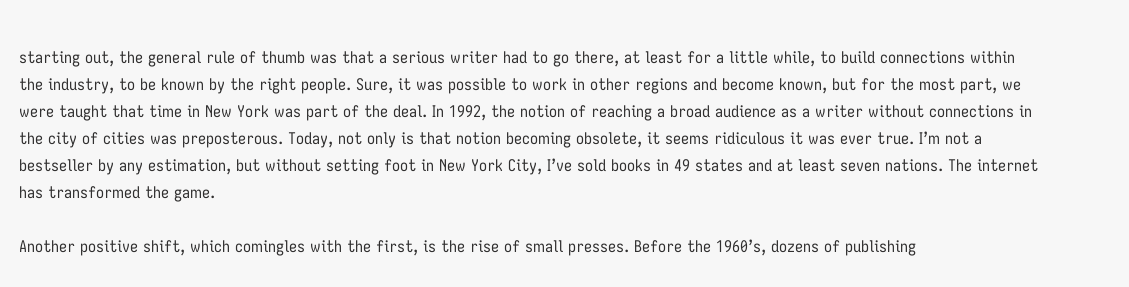starting out, the general rule of thumb was that a serious writer had to go there, at least for a little while, to build connections within the industry, to be known by the right people. Sure, it was possible to work in other regions and become known, but for the most part, we were taught that time in New York was part of the deal. In 1992, the notion of reaching a broad audience as a writer without connections in the city of cities was preposterous. Today, not only is that notion becoming obsolete, it seems ridiculous it was ever true. I’m not a bestseller by any estimation, but without setting foot in New York City, I’ve sold books in 49 states and at least seven nations. The internet has transformed the game.

Another positive shift, which comingles with the first, is the rise of small presses. Before the 1960’s, dozens of publishing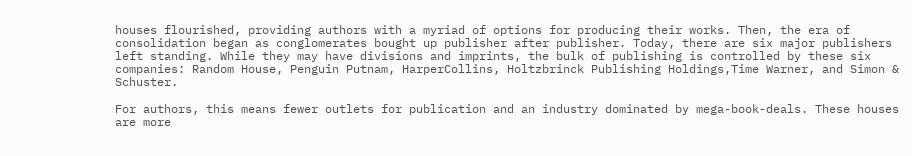houses flourished, providing authors with a myriad of options for producing their works. Then, the era of consolidation began as conglomerates bought up publisher after publisher. Today, there are six major publishers left standing. While they may have divisions and imprints, the bulk of publishing is controlled by these six companies: Random House, Penguin Putnam, HarperCollins, Holtzbrinck Publishing Holdings,Time Warner, and Simon & Schuster.

For authors, this means fewer outlets for publication and an industry dominated by mega-book-deals. These houses are more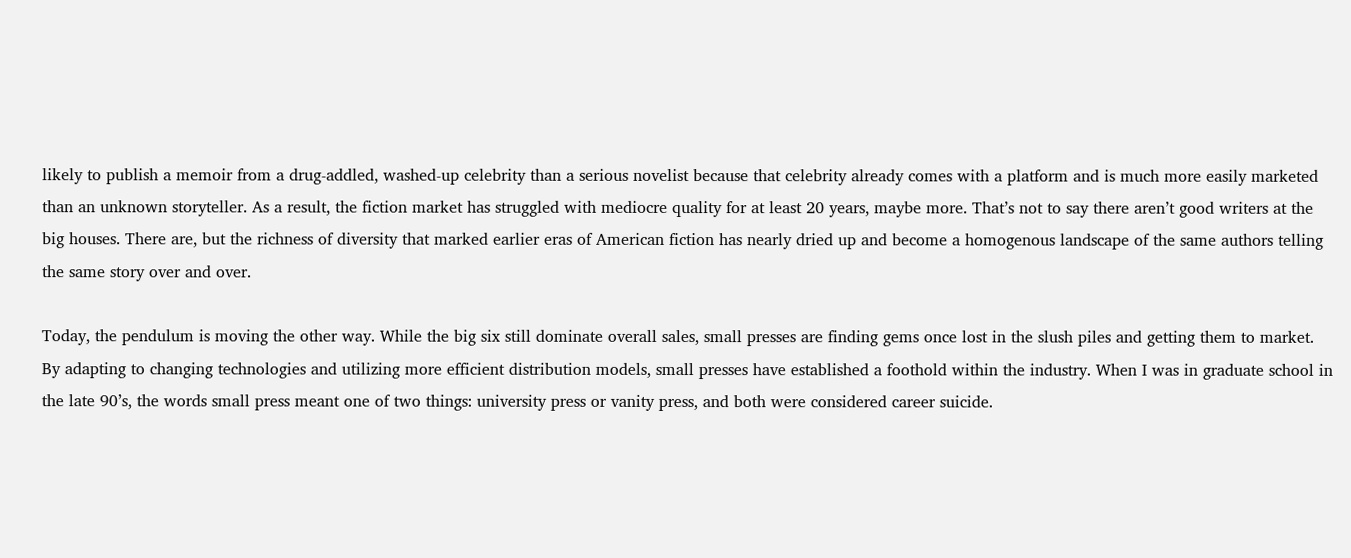likely to publish a memoir from a drug-addled, washed-up celebrity than a serious novelist because that celebrity already comes with a platform and is much more easily marketed than an unknown storyteller. As a result, the fiction market has struggled with mediocre quality for at least 20 years, maybe more. That’s not to say there aren’t good writers at the big houses. There are, but the richness of diversity that marked earlier eras of American fiction has nearly dried up and become a homogenous landscape of the same authors telling the same story over and over.

Today, the pendulum is moving the other way. While the big six still dominate overall sales, small presses are finding gems once lost in the slush piles and getting them to market. By adapting to changing technologies and utilizing more efficient distribution models, small presses have established a foothold within the industry. When I was in graduate school in the late 90’s, the words small press meant one of two things: university press or vanity press, and both were considered career suicide.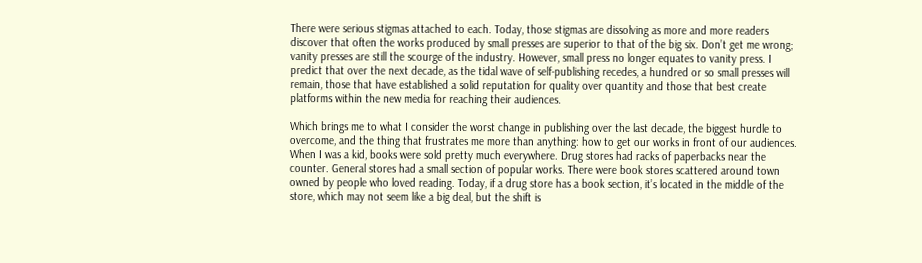There were serious stigmas attached to each. Today, those stigmas are dissolving as more and more readers discover that often the works produced by small presses are superior to that of the big six. Don’t get me wrong; vanity presses are still the scourge of the industry. However, small press no longer equates to vanity press. I predict that over the next decade, as the tidal wave of self-publishing recedes, a hundred or so small presses will remain, those that have established a solid reputation for quality over quantity and those that best create platforms within the new media for reaching their audiences.

Which brings me to what I consider the worst change in publishing over the last decade, the biggest hurdle to overcome, and the thing that frustrates me more than anything: how to get our works in front of our audiences. When I was a kid, books were sold pretty much everywhere. Drug stores had racks of paperbacks near the counter. General stores had a small section of popular works. There were book stores scattered around town owned by people who loved reading. Today, if a drug store has a book section, it’s located in the middle of the store, which may not seem like a big deal, but the shift is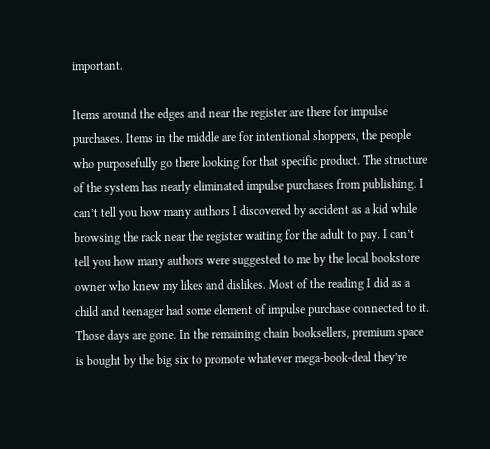important.

Items around the edges and near the register are there for impulse purchases. Items in the middle are for intentional shoppers, the people who purposefully go there looking for that specific product. The structure of the system has nearly eliminated impulse purchases from publishing. I can’t tell you how many authors I discovered by accident as a kid while browsing the rack near the register waiting for the adult to pay. I can’t tell you how many authors were suggested to me by the local bookstore owner who knew my likes and dislikes. Most of the reading I did as a child and teenager had some element of impulse purchase connected to it. Those days are gone. In the remaining chain booksellers, premium space is bought by the big six to promote whatever mega-book-deal they’re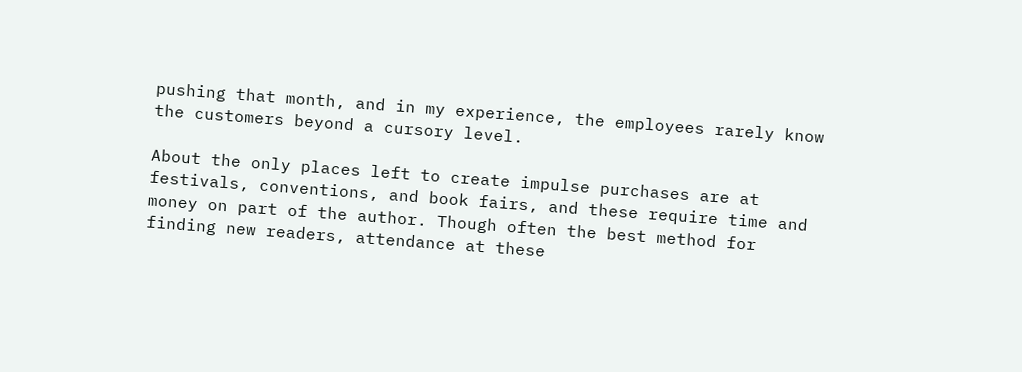pushing that month, and in my experience, the employees rarely know the customers beyond a cursory level.

About the only places left to create impulse purchases are at
festivals, conventions, and book fairs, and these require time and money on part of the author. Though often the best method for finding new readers, attendance at these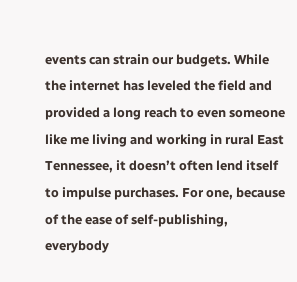events can strain our budgets. While the internet has leveled the field and provided a long reach to even someone like me living and working in rural East Tennessee, it doesn’t often lend itself to impulse purchases. For one, because of the ease of self-publishing, everybody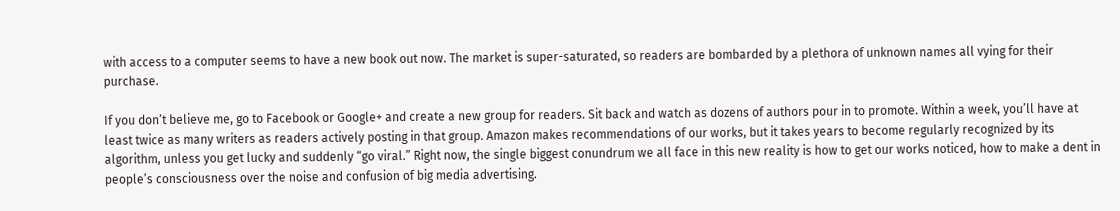with access to a computer seems to have a new book out now. The market is super-saturated, so readers are bombarded by a plethora of unknown names all vying for their purchase.

If you don’t believe me, go to Facebook or Google+ and create a new group for readers. Sit back and watch as dozens of authors pour in to promote. Within a week, you’ll have at least twice as many writers as readers actively posting in that group. Amazon makes recommendations of our works, but it takes years to become regularly recognized by its algorithm, unless you get lucky and suddenly “go viral.” Right now, the single biggest conundrum we all face in this new reality is how to get our works noticed, how to make a dent in people’s consciousness over the noise and confusion of big media advertising.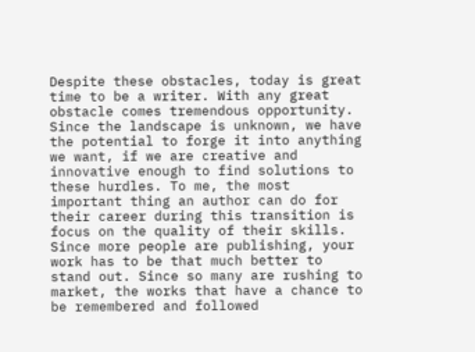Despite these obstacles, today is great time to be a writer. With any great obstacle comes tremendous opportunity. Since the landscape is unknown, we have the potential to forge it into anything we want, if we are creative and innovative enough to find solutions to these hurdles. To me, the most important thing an author can do for their career during this transition is focus on the quality of their skills. Since more people are publishing, your work has to be that much better to stand out. Since so many are rushing to market, the works that have a chance to be remembered and followed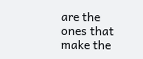are the ones that make the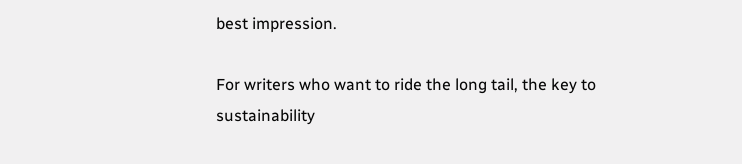best impression.

For writers who want to ride the long tail, the key to sustainability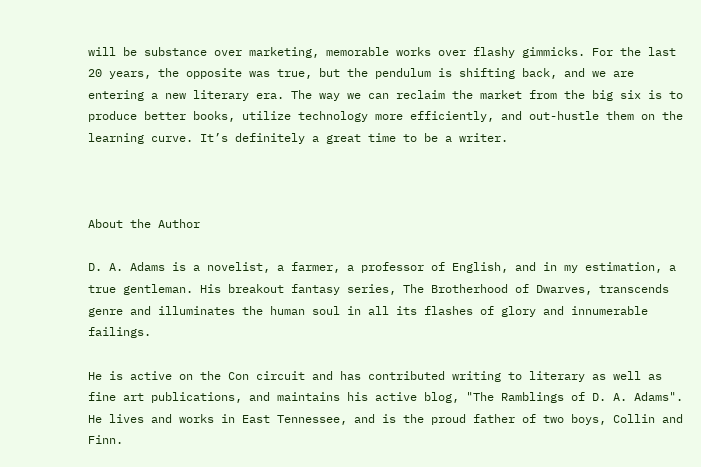will be substance over marketing, memorable works over flashy gimmicks. For the last 20 years, the opposite was true, but the pendulum is shifting back, and we are entering a new literary era. The way we can reclaim the market from the big six is to produce better books, utilize technology more efficiently, and out-hustle them on the learning curve. It’s definitely a great time to be a writer.



About the Author

D. A. Adams is a novelist, a farmer, a professor of English, and in my estimation, a true gentleman. His breakout fantasy series, The Brotherhood of Dwarves, transcends genre and illuminates the human soul in all its flashes of glory and innumerable failings.

He is active on the Con circuit and has contributed writing to literary as well as fine art publications, and maintains his active blog, "The Ramblings of D. A. Adams". He lives and works in East Tennessee, and is the proud father of two boys, Collin and Finn.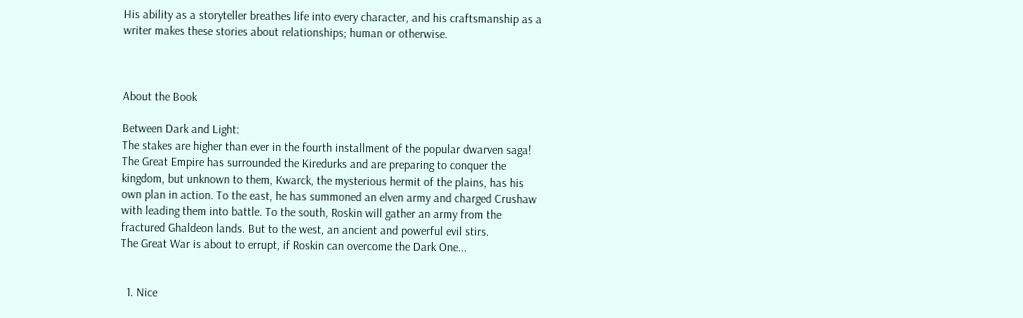His ability as a storyteller breathes life into every character, and his craftsmanship as a writer makes these stories about relationships; human or otherwise.



About the Book

Between Dark and Light:
The stakes are higher than ever in the fourth installment of the popular dwarven saga!
The Great Empire has surrounded the Kiredurks and are preparing to conquer the kingdom, but unknown to them, Kwarck, the mysterious hermit of the plains, has his own plan in action. To the east, he has summoned an elven army and charged Crushaw with leading them into battle. To the south, Roskin will gather an army from the fractured Ghaldeon lands. But to the west, an ancient and powerful evil stirs.
The Great War is about to errupt, if Roskin can overcome the Dark One...


  1. Nice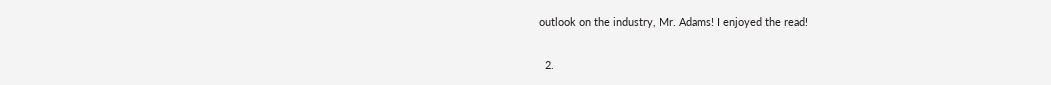outlook on the industry, Mr. Adams! I enjoyed the read!

  2.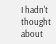I hadn't thought about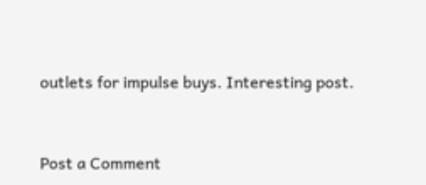outlets for impulse buys. Interesting post.


Post a Comment